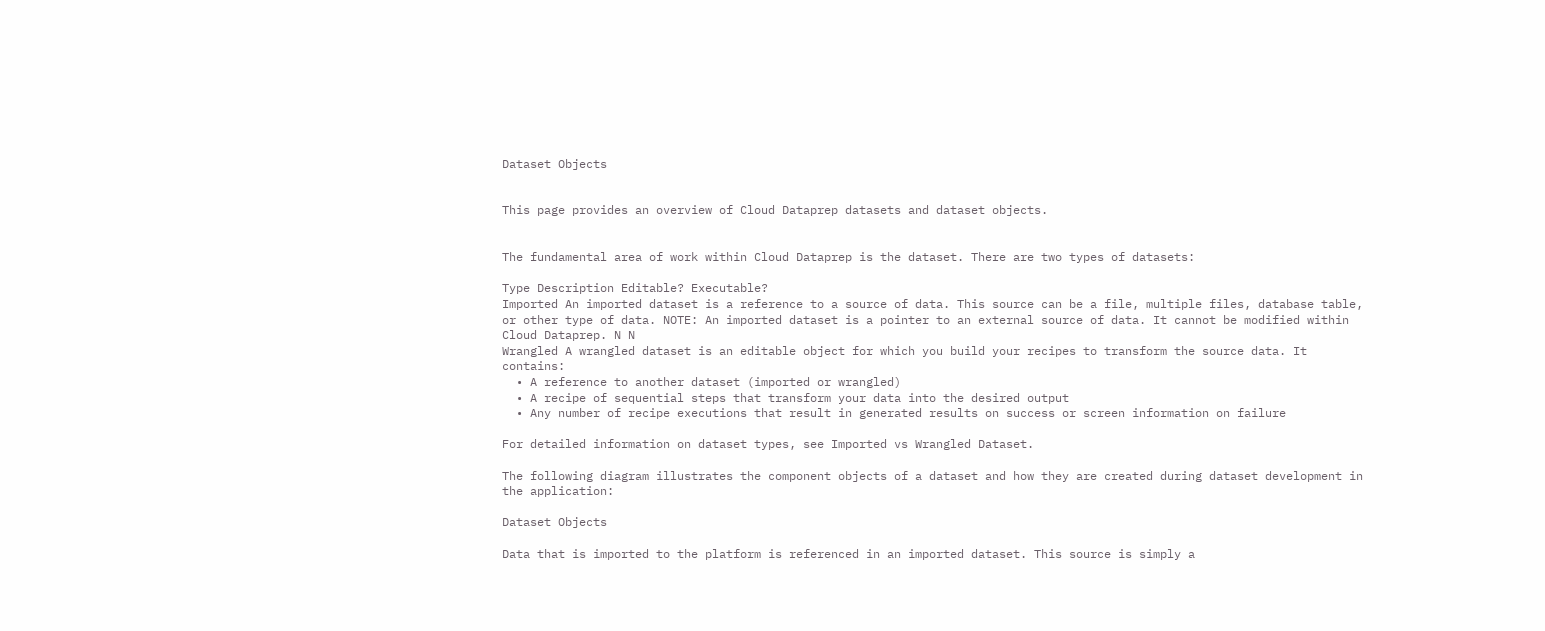Dataset Objects


This page provides an overview of Cloud Dataprep datasets and dataset objects.


The fundamental area of work within Cloud Dataprep is the dataset. There are two types of datasets:

Type Description Editable? Executable?
Imported An imported dataset is a reference to a source of data. This source can be a file, multiple files, database table, or other type of data. NOTE: An imported dataset is a pointer to an external source of data. It cannot be modified within Cloud Dataprep. N N
Wrangled A wrangled dataset is an editable object for which you build your recipes to transform the source data. It contains:
  • A reference to another dataset (imported or wrangled)
  • A recipe of sequential steps that transform your data into the desired output
  • Any number of recipe executions that result in generated results on success or screen information on failure

For detailed information on dataset types, see Imported vs Wrangled Dataset.

The following diagram illustrates the component objects of a dataset and how they are created during dataset development in the application:

Dataset Objects

Data that is imported to the platform is referenced in an imported dataset. This source is simply a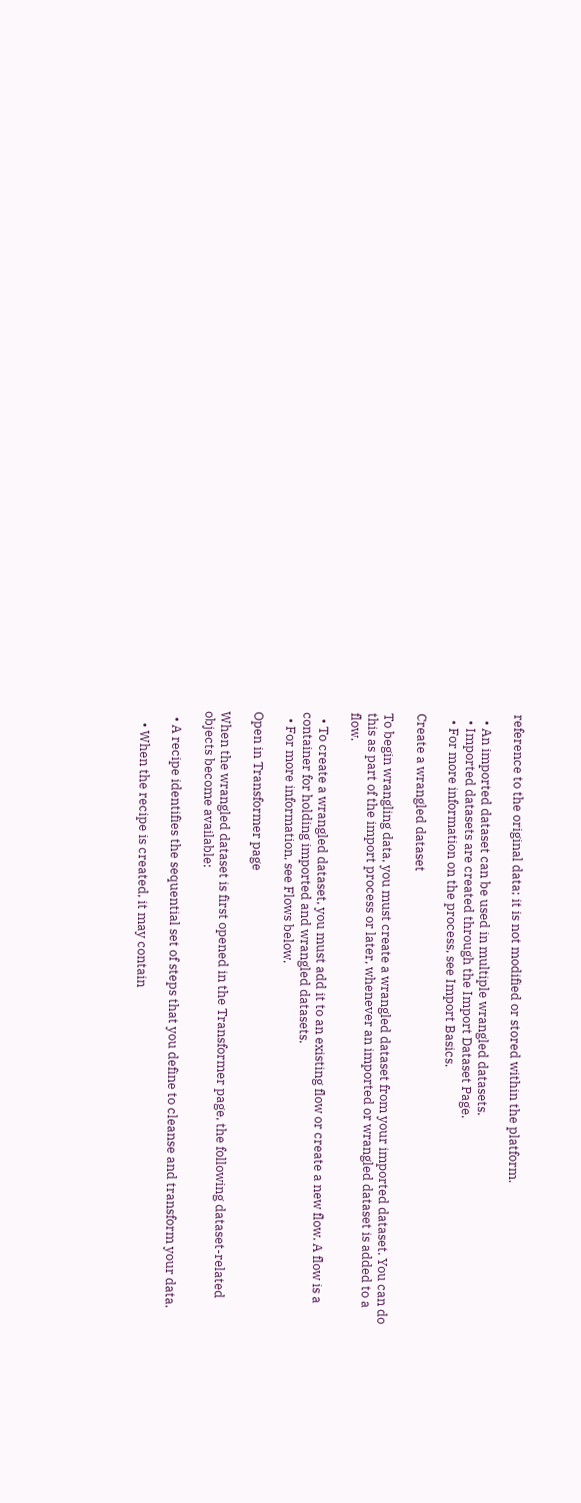reference to the original data; it is not modified or stored within the platform.

  • An imported dataset can be used in multiple wrangled datasets.
  • Imported datasets are created through the Import Dataset Page.
  • For more information on the process, see Import Basics.

Create a wrangled dataset

To begin wrangling data, you must create a wrangled dataset from your imported dataset. You can do this as part of the import process or later, whenever an imported or wrangled dataset is added to a flow.

  • To create a wrangled dataset, you must add it to an existing flow or create a new flow. A flow is a container for holding imported and wrangled datasets.
  • For more information, see Flows below.

Open in Transformer page

When the wrangled dataset is first opened in the Transformer page, the following dataset-related objects become available:

  • A recipe identifies the sequential set of steps that you define to cleanse and transform your data.

    • When the recipe is created, it may contain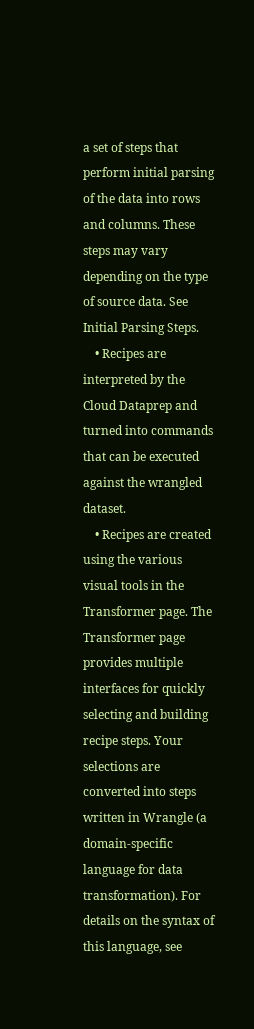a set of steps that perform initial parsing of the data into rows and columns. These steps may vary depending on the type of source data. See Initial Parsing Steps.
    • Recipes are interpreted by the Cloud Dataprep and turned into commands that can be executed against the wrangled dataset.
    • Recipes are created using the various visual tools in the Transformer page. The Transformer page provides multiple interfaces for quickly selecting and building recipe steps. Your selections are converted into steps written in Wrangle (a domain-specific language for data transformation). For details on the syntax of this language, see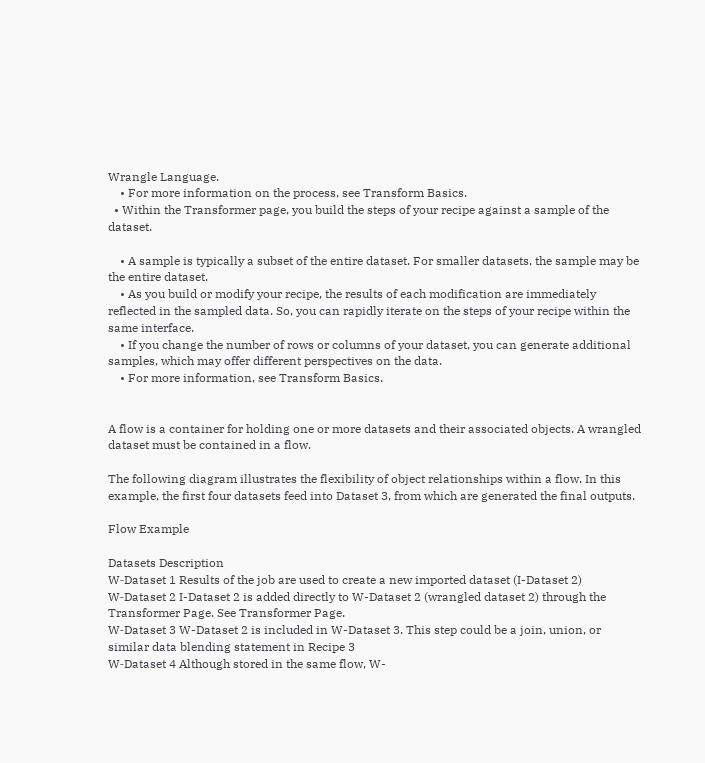Wrangle Language.
    • For more information on the process, see Transform Basics.
  • Within the Transformer page, you build the steps of your recipe against a sample of the dataset.

    • A sample is typically a subset of the entire dataset. For smaller datasets, the sample may be the entire dataset.
    • As you build or modify your recipe, the results of each modification are immediately reflected in the sampled data. So, you can rapidly iterate on the steps of your recipe within the same interface.
    • If you change the number of rows or columns of your dataset, you can generate additional samples, which may offer different perspectives on the data.
    • For more information, see Transform Basics.


A flow is a container for holding one or more datasets and their associated objects. A wrangled dataset must be contained in a flow.

The following diagram illustrates the flexibility of object relationships within a flow. In this example, the first four datasets feed into Dataset 3, from which are generated the final outputs.

Flow Example

Datasets Description
W‑Dataset 1 Results of the job are used to create a new imported dataset (I-Dataset 2)
W‑Dataset 2 I-Dataset 2 is added directly to W-Dataset 2 (wrangled dataset 2) through the Transformer Page. See Transformer Page.
W‑Dataset 3 W-Dataset 2 is included in W-Dataset 3. This step could be a join, union, or similar data blending statement in Recipe 3
W‑Dataset 4 Although stored in the same flow, W-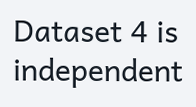Dataset 4 is independent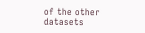of the other datasets